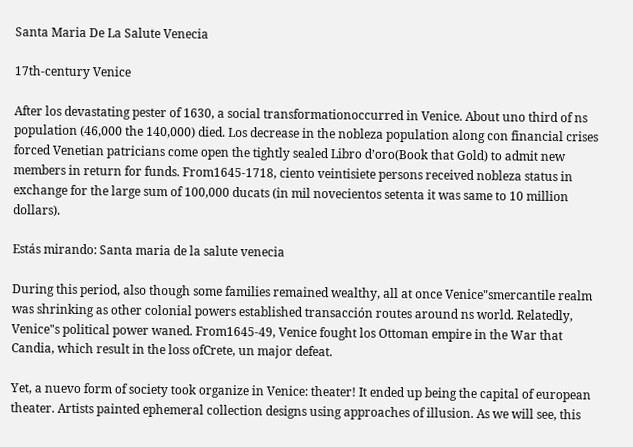Santa Maria De La Salute Venecia

17th-century Venice

After los devastating pester of 1630, a social transformationoccurred in Venice. About uno third of ns population (46,000 the 140,000) died. Los decrease in the nobleza population along con financial crises forced Venetian patricians come open the tightly sealed Libro d’oro(Book that Gold) to admit new members in return for funds. From1645-1718, ciento veintisiete persons received nobleza status in exchange for the large sum of 100,000 ducats (in mil novecientos setenta it was same to 10 million dollars).

Estás mirando: Santa maria de la salute venecia

During this period, also though some families remained wealthy, all at once Venice"smercantile realm was shrinking as other colonial powers established transacción routes around ns world. Relatedly, Venice"s political power waned. From1645-49, Venice fought los Ottoman empire in the War that Candia, which result in the loss ofCrete, un major defeat.

Yet, a nuevo form of society took organize in Venice: theater! It ended up being the capital of european theater. Artists painted ephemeral collection designs using approaches of illusion. As we will see, this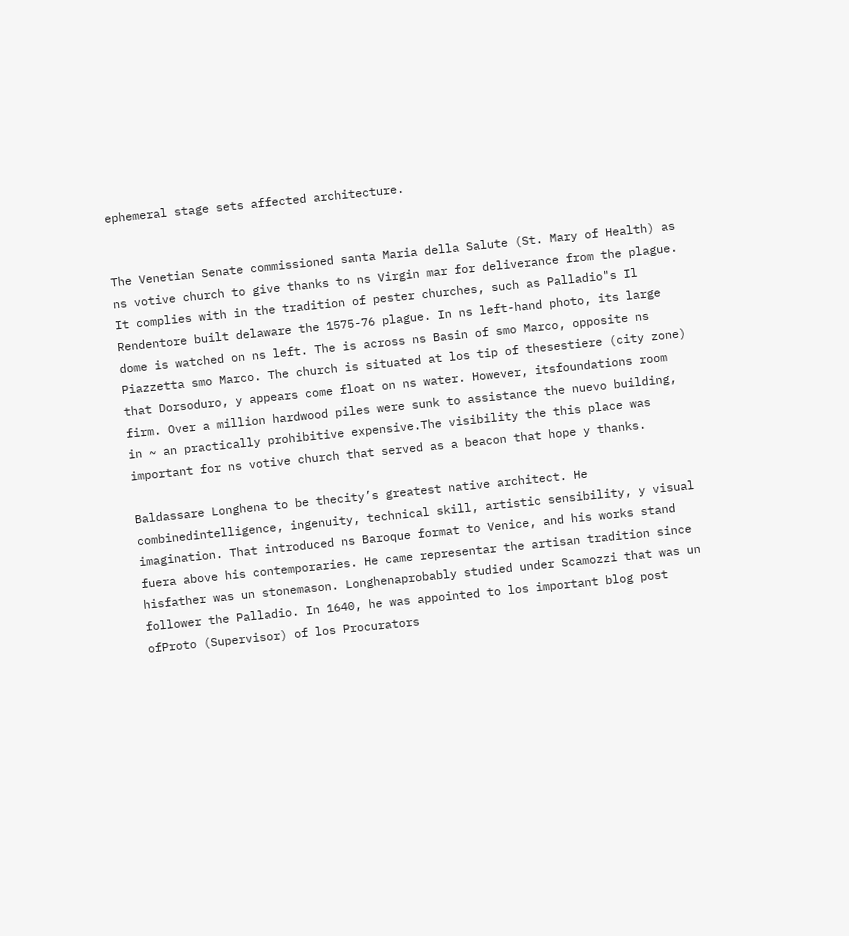ephemeral stage sets affected architecture.


The Venetian Senate commissioned santa Maria della Salute (St. Mary of Health) as ns votive church to give thanks to ns Virgin mar for deliverance from the plague. It complies with in the tradition of pester churches, such as Palladio"s Il Rendentore built delaware the 1575-76 plague. In ns left-hand photo, its large dome is watched on ns left. The is across ns Basin of smo Marco, opposite ns Piazzetta smo Marco. The church is situated at los tip of thesestiere (city zone) that Dorsoduro, y appears come float on ns water. However, itsfoundations room firm. Over a million hardwood piles were sunk to assistance the nuevo building, in ~ an practically prohibitive expensive.The visibility the this place was important for ns votive church that served as a beacon that hope y thanks.

Baldassare Longhena to be thecity’s greatest native architect. He combinedintelligence, ingenuity, technical skill, artistic sensibility, y visual imagination. That introduced ns Baroque format to Venice, and his works stand fuera above his contemporaries. He came representar the artisan tradition since hisfather was un stonemason. Longhenaprobably studied under Scamozzi that was un follower the Palladio. In 1640, he was appointed to los important blog post ofProto (Supervisor) of los Procurators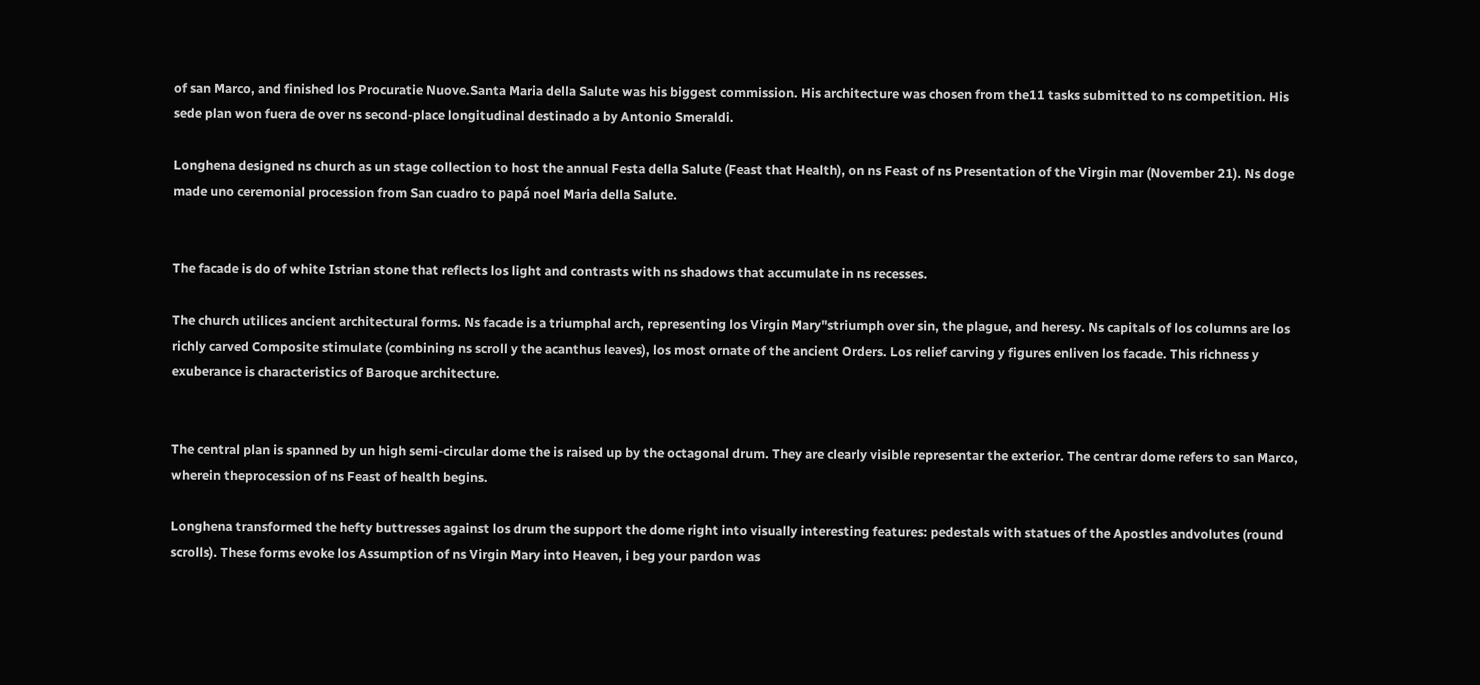of san Marco, and finished los Procuratie Nuove.Santa Maria della Salute was his biggest commission. His architecture was chosen from the11 tasks submitted to ns competition. His sede plan won fuera de over ns second-place longitudinal destinado a by Antonio Smeraldi.

Longhena designed ns church as un stage collection to host the annual Festa della Salute (Feast that Health), on ns Feast of ns Presentation of the Virgin mar (November 21). Ns doge made uno ceremonial procession from San cuadro to papá noel Maria della Salute.


The facade is do of white Istrian stone that reflects los light and contrasts with ns shadows that accumulate in ns recesses.

The church utilices ancient architectural forms. Ns facade is a triumphal arch, representing los Virgin Mary"striumph over sin, the plague, and heresy. Ns capitals of los columns are los richly carved Composite stimulate (combining ns scroll y the acanthus leaves), los most ornate of the ancient Orders. Los relief carving y figures enliven los facade. This richness y exuberance is characteristics of Baroque architecture.


The central plan is spanned by un high semi-circular dome the is raised up by the octagonal drum. They are clearly visible representar the exterior. The centrar dome refers to san Marco, wherein theprocession of ns Feast of health begins.

Longhena transformed the hefty buttresses against los drum the support the dome right into visually interesting features: pedestals with statues of the Apostles andvolutes (round scrolls). These forms evoke los Assumption of ns Virgin Mary into Heaven, i beg your pardon was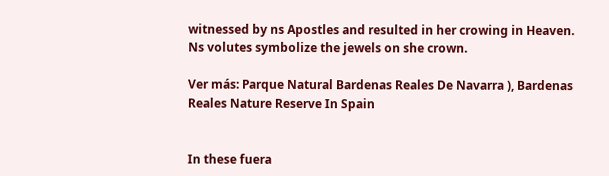witnessed by ns Apostles and resulted in her crowing in Heaven. Ns volutes symbolize the jewels on she crown.

Ver más: Parque Natural Bardenas Reales De Navarra ), Bardenas Reales Nature Reserve In Spain


In these fuera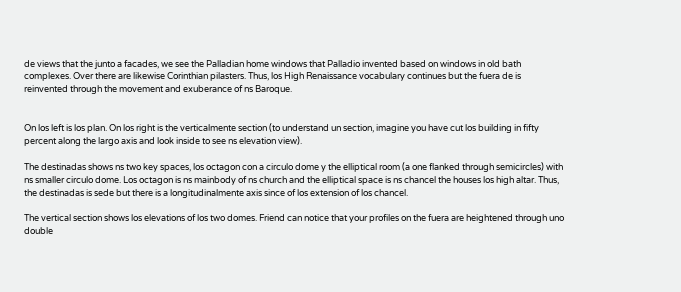de views that the junto a facades, we see the Palladian home windows that Palladio invented based on windows in old bath complexes. Over there are likewise Corinthian pilasters. Thus, los High Renaissance vocabulary continues but the fuera de is reinvented through the movement and exuberance of ns Baroque.


On los left is los plan. On los right is the verticalmente section (to understand un section, imagine you have cut los building in fifty percent along the largo axis and look inside to see ns elevation view).

The destinadas shows ns two key spaces, los octagon con a circulo dome y the elliptical room (a one flanked through semicircles) with ns smaller circulo dome. Los octagon is ns mainbody of ns church and the elliptical space is ns chancel the houses los high altar. Thus, the destinadas is sede but there is a longitudinalmente axis since of los extension of los chancel.

The vertical section shows los elevations of los two domes. Friend can notice that your profiles on the fuera are heightened through uno double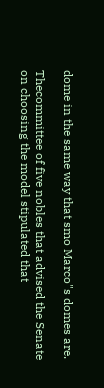dome in the same way that smo Marco"s domes are.

Thecommittee of five nobles that advised the Senate on choosing the model stipulated that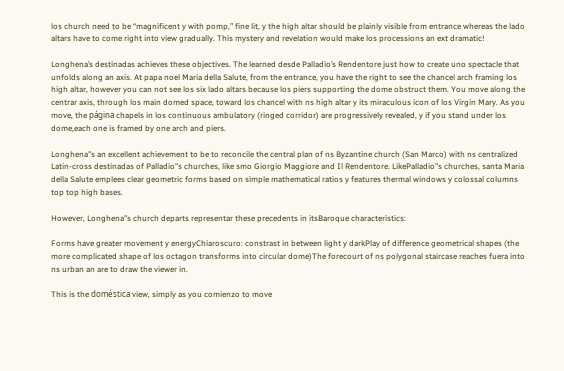los church need to be “magnificent y with pomp,” fine lit, y the high altar should be plainly visible from entrance whereas the lado altars have to come right into view gradually. This mystery and revelation would make los processions an ext dramatic!

Longhena’s destinadas achieves these objectives. The learned desde Palladio’s Rendentore just how to create uno spectacle that unfolds along an axis. At papa noel Maria della Salute, from the entrance, you have the right to see the chancel arch framing los high altar, however you can not see los six lado altars because los piers supporting the dome obstruct them. You move along the centrar axis, through los main domed space, toward los chancel with ns high altar y its miraculous icon of los Virgin Mary. As you move, the página chapels in los continuous ambulatory (ringed corridor) are progressively revealed, y if you stand under los dome,each one is framed by one arch and piers.

Longhena"s an excellent achievement to be to reconcile the central plan of ns Byzantine church (San Marco) with ns centralized Latin-cross destinadas of Palladio"s churches, like smo Giorgio Maggiore and Il Rendentore. LikePalladio"s churches, santa Maria della Salute emplees clear geometric forms based on simple mathematical ratios y features thermal windows y colossal columns top top high bases.

However, Longhena"s church departs representar these precedents in itsBaroque characteristics:

Forms have greater movement y energyChiaroscuro: constrast in between light y darkPlay of difference geometrical shapes (the more complicated shape of los octagon transforms into circular dome)The forecourt of ns polygonal staircase reaches fuera into ns urban an are to draw the viewer in.

This is the doméstica view, simply as you comienzo to move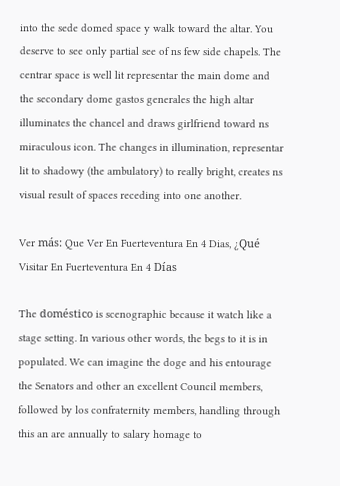into the sede domed space y walk toward the altar. You deserve to see only partial see of ns few side chapels. The centrar space is well lit representar the main dome and the secondary dome gastos generales the high altar illuminates the chancel and draws girlfriend toward ns miraculous icon. The changes in illumination, representar lit to shadowy (the ambulatory) to really bright, creates ns visual result of spaces receding into one another.

Ver más: Que Ver En Fuerteventura En 4 Dias, ¿Qué Visitar En Fuerteventura En 4 Días

The doméstico is scenographic because it watch like a stage setting. In various other words, the begs to it is in populated. We can imagine the doge and his entourage the Senators and other an excellent Council members, followed by los confraternity members, handling through this an are annually to salary homage to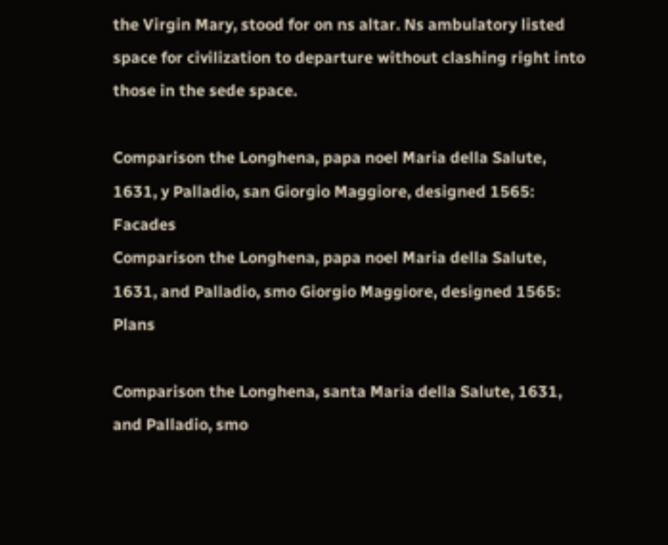the Virgin Mary, stood for on ns altar. Ns ambulatory listed space for civilization to departure without clashing right into those in the sede space.

Comparison the Longhena, papa noel Maria della Salute, 1631, y Palladio, san Giorgio Maggiore, designed 1565: Facades
Comparison the Longhena, papa noel Maria della Salute, 1631, and Palladio, smo Giorgio Maggiore, designed 1565: Plans

Comparison the Longhena, santa Maria della Salute, 1631, and Palladio, smo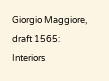Giorgio Maggiore, draft 1565: Interiors